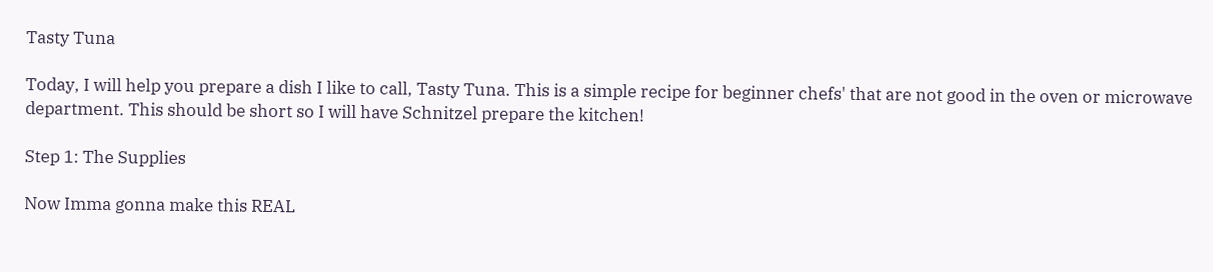Tasty Tuna

Today, I will help you prepare a dish I like to call, Tasty Tuna. This is a simple recipe for beginner chefs' that are not good in the oven or microwave department. This should be short so I will have Schnitzel prepare the kitchen!

Step 1: The Supplies

Now Imma gonna make this REAL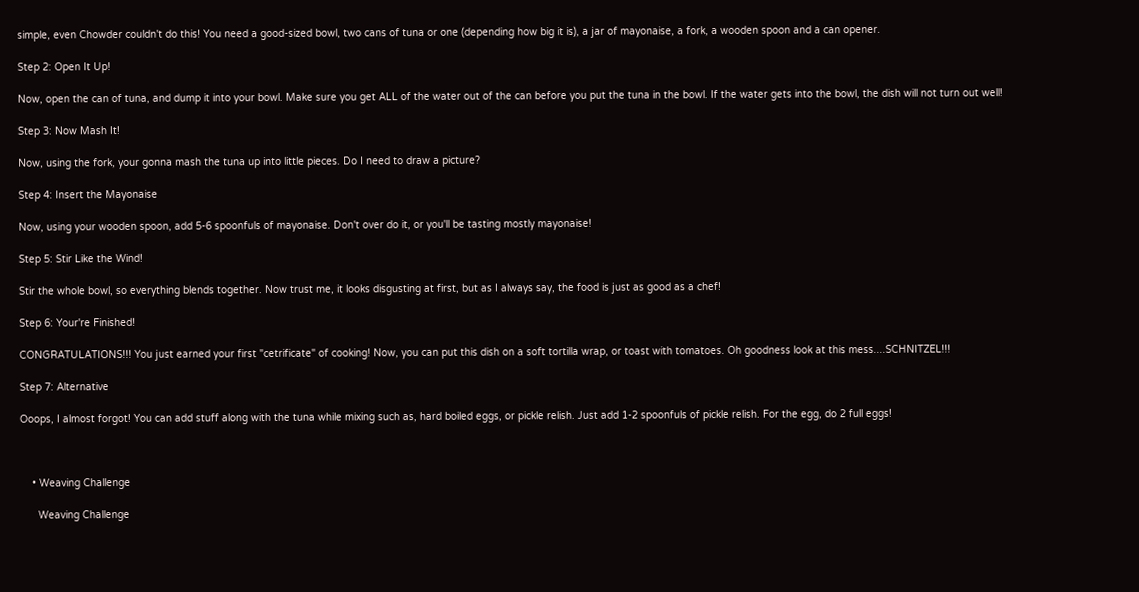simple, even Chowder couldn't do this! You need a good-sized bowl, two cans of tuna or one (depending how big it is), a jar of mayonaise, a fork, a wooden spoon and a can opener.

Step 2: Open It Up!

Now, open the can of tuna, and dump it into your bowl. Make sure you get ALL of the water out of the can before you put the tuna in the bowl. If the water gets into the bowl, the dish will not turn out well!

Step 3: Now Mash It!

Now, using the fork, your gonna mash the tuna up into little pieces. Do I need to draw a picture?

Step 4: Insert the Mayonaise

Now, using your wooden spoon, add 5-6 spoonfuls of mayonaise. Don't over do it, or you'll be tasting mostly mayonaise!

Step 5: Stir Like the Wind!

Stir the whole bowl, so everything blends together. Now trust me, it looks disgusting at first, but as I always say, the food is just as good as a chef!

Step 6: Your're Finished!

CONGRATULATIONS!!! You just earned your first "cetrificate" of cooking! Now, you can put this dish on a soft tortilla wrap, or toast with tomatoes. Oh goodness look at this mess....SCHNITZEL!!!

Step 7: Alternative

Ooops, I almost forgot! You can add stuff along with the tuna while mixing such as, hard boiled eggs, or pickle relish. Just add 1-2 spoonfuls of pickle relish. For the egg, do 2 full eggs!



    • Weaving Challenge

      Weaving Challenge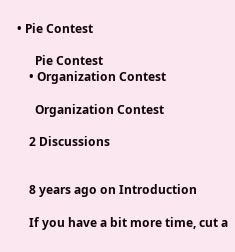• Pie Contest

      Pie Contest
    • Organization Contest

      Organization Contest

    2 Discussions


    8 years ago on Introduction

    If you have a bit more time, cut a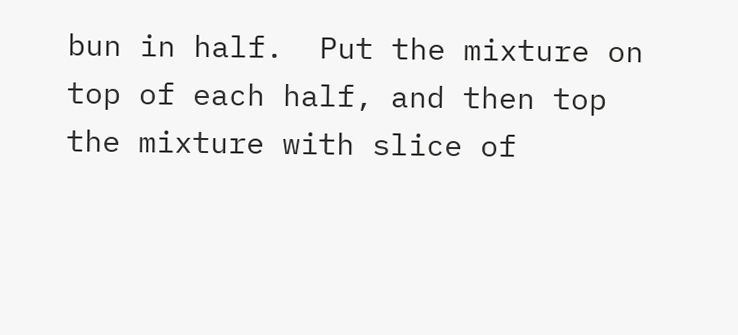bun in half.  Put the mixture on top of each half, and then top the mixture with slice of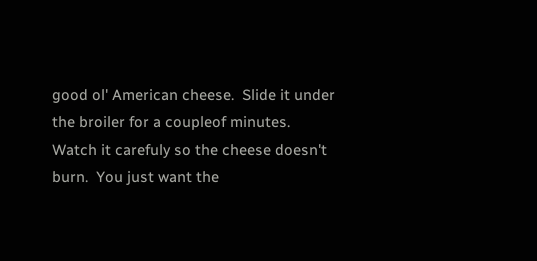good ol' American cheese.  Slide it under the broiler for a coupleof minutes.  Watch it carefuly so the cheese doesn't burn.  You just want the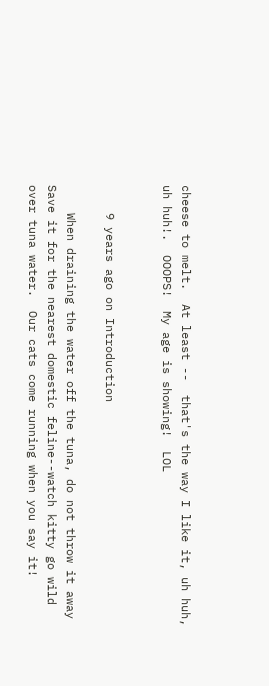cheese to melt.  At least --  that's the way I like it, uh huh, uh huh!.  OOOPS!  My age is showing!  LOL


    9 years ago on Introduction

    When draining the water off the tuna, do not throw it away  Save it for the nearest domestic feline--watch kitty go wild over tuna water.  Our cats come running when you say it!